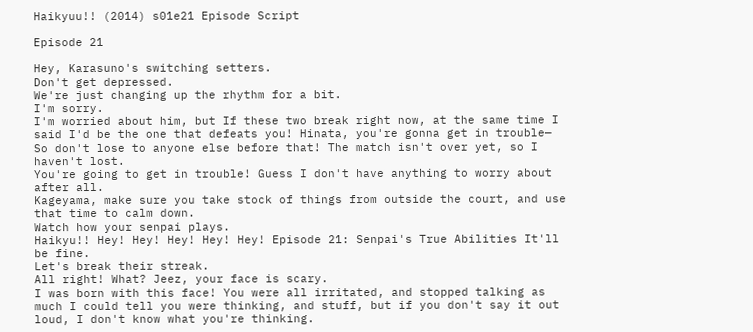Haikyuu!! (2014) s01e21 Episode Script

Episode 21

Hey, Karasuno's switching setters.
Don't get depressed.
We're just changing up the rhythm for a bit.
I'm sorry.
I'm worried about him, but If these two break right now, at the same time I said I'd be the one that defeats you! Hinata, you're gonna get in trouble— So don't lose to anyone else before that! The match isn't over yet, so I haven't lost.
You're going to get in trouble! Guess I don't have anything to worry about after all.
Kageyama, make sure you take stock of things from outside the court, and use that time to calm down.
Watch how your senpai plays.
Haikyu!! Hey! Hey! Hey! Hey! Hey! Episode 21: Senpai's True Abilities It'll be fine.
Let's break their streak.
All right! What? Jeez, your face is scary.
I was born with this face! You were all irritated, and stopped talking as much I could tell you were thinking, and stuff, but if you don't say it out loud, I don't know what you're thinking.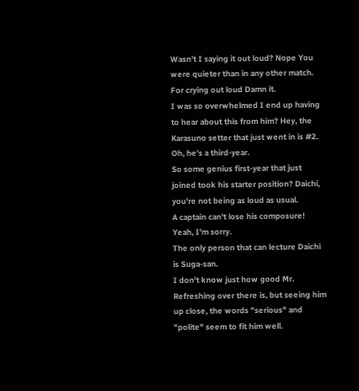Wasn't I saying it out loud? Nope You were quieter than in any other match.
For crying out loud Damn it.
I was so overwhelmed I end up having to hear about this from him? Hey, the Karasuno setter that just went in is #2.
Oh, he's a third-year.
So some genius first-year that just joined took his starter position? Daichi, you're not being as loud as usual.
A captain can't lose his composure! Yeah, I'm sorry.
The only person that can lecture Daichi is Suga-san.
I don't know just how good Mr.
Refreshing over there is, but seeing him up close, the words "serious" and "polite" seem to fit him well.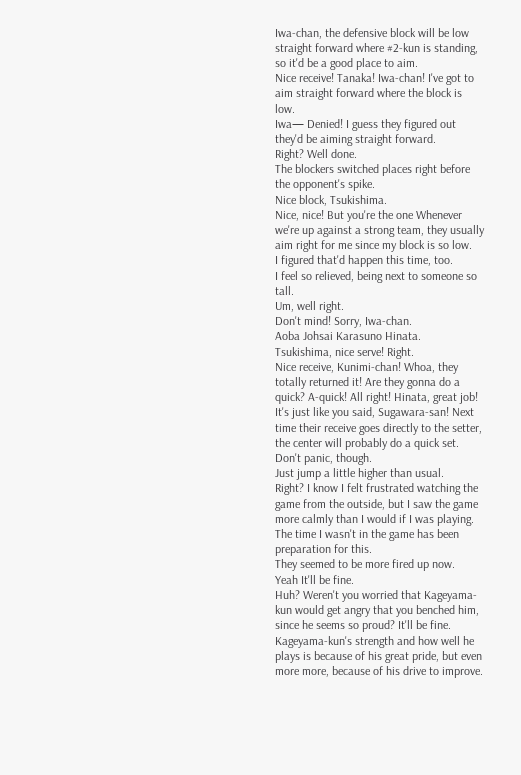Iwa-chan, the defensive block will be low straight forward where #2-kun is standing, so it'd be a good place to aim.
Nice receive! Tanaka! Iwa-chan! I've got to aim straight forward where the block is low.
Iwa— Denied! I guess they figured out they'd be aiming straight forward.
Right? Well done.
The blockers switched places right before the opponent's spike.
Nice block, Tsukishima.
Nice, nice! But you're the one Whenever we're up against a strong team, they usually aim right for me since my block is so low.
I figured that'd happen this time, too.
I feel so relieved, being next to someone so tall.
Um, well right.
Don't mind! Sorry, Iwa-chan.
Aoba Johsai Karasuno Hinata.
Tsukishima, nice serve! Right.
Nice receive, Kunimi-chan! Whoa, they totally returned it! Are they gonna do a quick? A-quick! All right! Hinata, great job! It's just like you said, Sugawara-san! Next time their receive goes directly to the setter, the center will probably do a quick set.
Don't panic, though.
Just jump a little higher than usual.
Right? I know I felt frustrated watching the game from the outside, but I saw the game more calmly than I would if I was playing.
The time I wasn't in the game has been preparation for this.
They seemed to be more fired up now.
Yeah It'll be fine.
Huh? Weren't you worried that Kageyama-kun would get angry that you benched him, since he seems so proud? It'll be fine.
Kageyama-kun's strength and how well he plays is because of his great pride, but even more more, because of his drive to improve.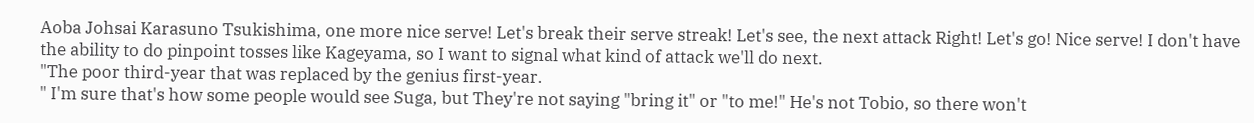Aoba Johsai Karasuno Tsukishima, one more nice serve! Let's break their serve streak! Let's see, the next attack Right! Let's go! Nice serve! I don't have the ability to do pinpoint tosses like Kageyama, so I want to signal what kind of attack we'll do next.
"The poor third-year that was replaced by the genius first-year.
" I'm sure that's how some people would see Suga, but They're not saying "bring it" or "to me!" He's not Tobio, so there won't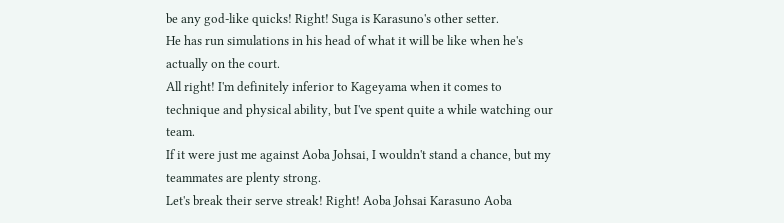be any god-like quicks! Right! Suga is Karasuno's other setter.
He has run simulations in his head of what it will be like when he's actually on the court.
All right! I'm definitely inferior to Kageyama when it comes to technique and physical ability, but I've spent quite a while watching our team.
If it were just me against Aoba Johsai, I wouldn't stand a chance, but my teammates are plenty strong.
Let's break their serve streak! Right! Aoba Johsai Karasuno Aoba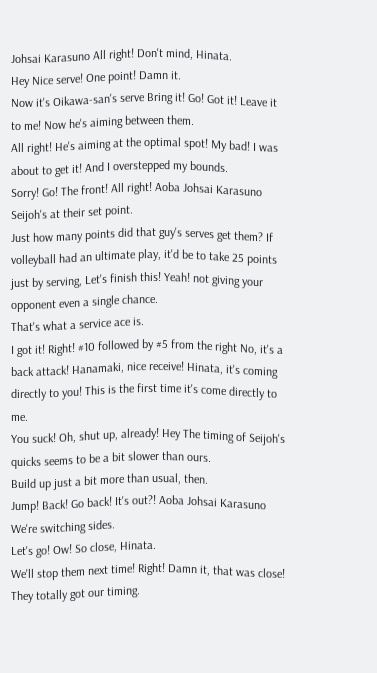Johsai Karasuno All right! Don't mind, Hinata.
Hey Nice serve! One point! Damn it.
Now it's Oikawa-san's serve Bring it! Go! Got it! Leave it to me! Now he's aiming between them.
All right! He's aiming at the optimal spot! My bad! I was about to get it! And I overstepped my bounds.
Sorry! Go! The front! All right! Aoba Johsai Karasuno Seijoh's at their set point.
Just how many points did that guy's serves get them? If volleyball had an ultimate play, it'd be to take 25 points just by serving, Let's finish this! Yeah! not giving your opponent even a single chance.
That's what a service ace is.
I got it! Right! #10 followed by #5 from the right No, it's a back attack! Hanamaki, nice receive! Hinata, it's coming directly to you! This is the first time it's come directly to me.
You suck! Oh, shut up, already! Hey The timing of Seijoh's quicks seems to be a bit slower than ours.
Build up just a bit more than usual, then.
Jump! Back! Go back! It's out?! Aoba Johsai Karasuno We're switching sides.
Let's go! Ow! So close, Hinata.
We'll stop them next time! Right! Damn it, that was close! They totally got our timing.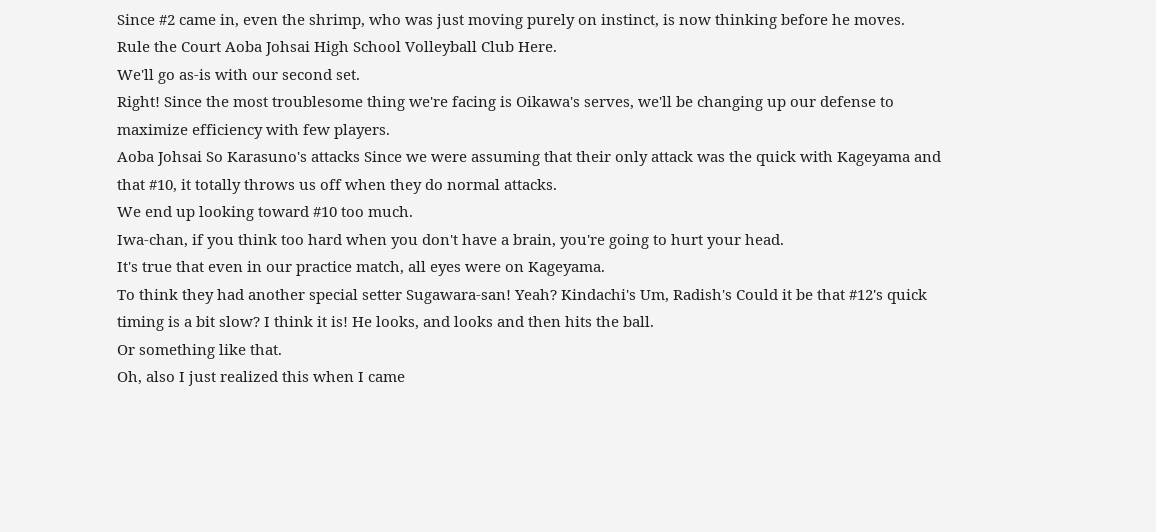Since #2 came in, even the shrimp, who was just moving purely on instinct, is now thinking before he moves.
Rule the Court Aoba Johsai High School Volleyball Club Here.
We'll go as-is with our second set.
Right! Since the most troublesome thing we're facing is Oikawa's serves, we'll be changing up our defense to maximize efficiency with few players.
Aoba Johsai So Karasuno's attacks Since we were assuming that their only attack was the quick with Kageyama and that #10, it totally throws us off when they do normal attacks.
We end up looking toward #10 too much.
Iwa-chan, if you think too hard when you don't have a brain, you're going to hurt your head.
It's true that even in our practice match, all eyes were on Kageyama.
To think they had another special setter Sugawara-san! Yeah? Kindachi's Um, Radish's Could it be that #12's quick timing is a bit slow? I think it is! He looks, and looks and then hits the ball.
Or something like that.
Oh, also I just realized this when I came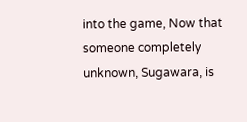into the game, Now that someone completely unknown, Sugawara, is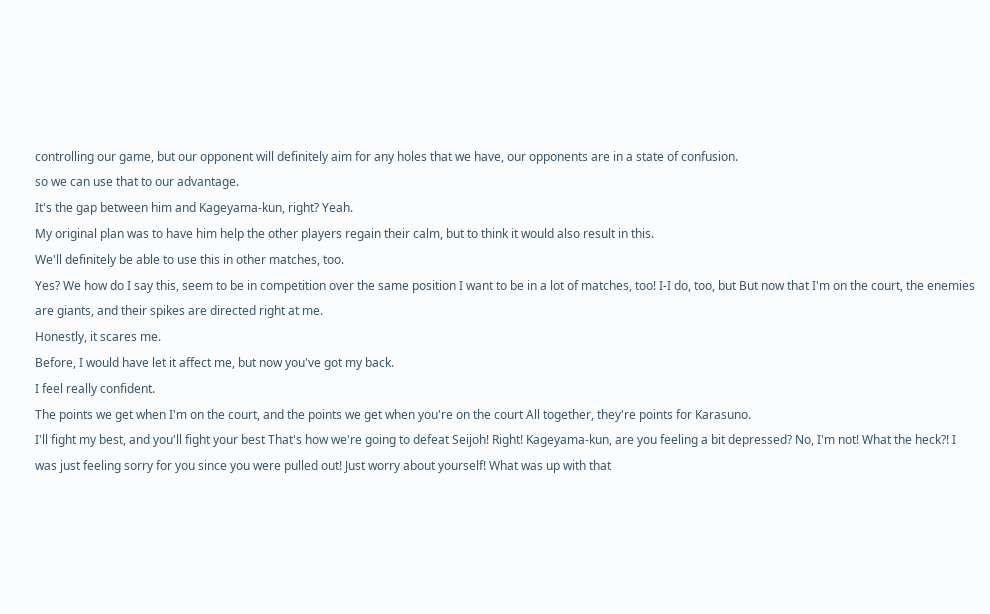controlling our game, but our opponent will definitely aim for any holes that we have, our opponents are in a state of confusion.
so we can use that to our advantage.
It's the gap between him and Kageyama-kun, right? Yeah.
My original plan was to have him help the other players regain their calm, but to think it would also result in this.
We'll definitely be able to use this in other matches, too.
Yes? We how do I say this, seem to be in competition over the same position I want to be in a lot of matches, too! I-I do, too, but But now that I'm on the court, the enemies are giants, and their spikes are directed right at me.
Honestly, it scares me.
Before, I would have let it affect me, but now you've got my back.
I feel really confident.
The points we get when I'm on the court, and the points we get when you're on the court All together, they're points for Karasuno.
I'll fight my best, and you'll fight your best That's how we're going to defeat Seijoh! Right! Kageyama-kun, are you feeling a bit depressed? No, I'm not! What the heck?! I was just feeling sorry for you since you were pulled out! Just worry about yourself! What was up with that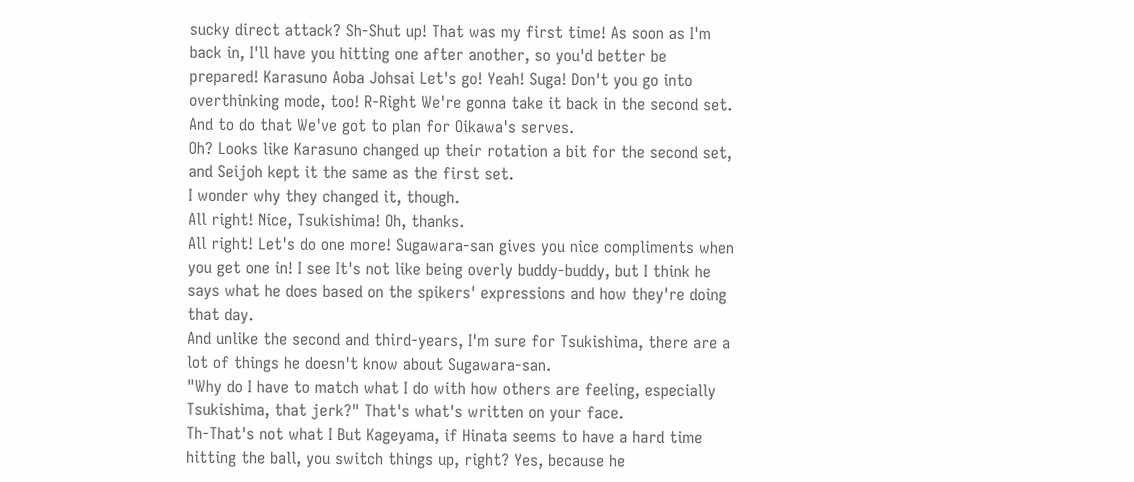sucky direct attack? Sh-Shut up! That was my first time! As soon as I'm back in, I'll have you hitting one after another, so you'd better be prepared! Karasuno Aoba Johsai Let's go! Yeah! Suga! Don't you go into overthinking mode, too! R-Right We're gonna take it back in the second set.
And to do that We've got to plan for Oikawa's serves.
Oh? Looks like Karasuno changed up their rotation a bit for the second set, and Seijoh kept it the same as the first set.
I wonder why they changed it, though.
All right! Nice, Tsukishima! Oh, thanks.
All right! Let's do one more! Sugawara-san gives you nice compliments when you get one in! I see It's not like being overly buddy-buddy, but I think he says what he does based on the spikers' expressions and how they're doing that day.
And unlike the second and third-years, I'm sure for Tsukishima, there are a lot of things he doesn't know about Sugawara-san.
"Why do I have to match what I do with how others are feeling, especially Tsukishima, that jerk?" That's what's written on your face.
Th-That's not what I But Kageyama, if Hinata seems to have a hard time hitting the ball, you switch things up, right? Yes, because he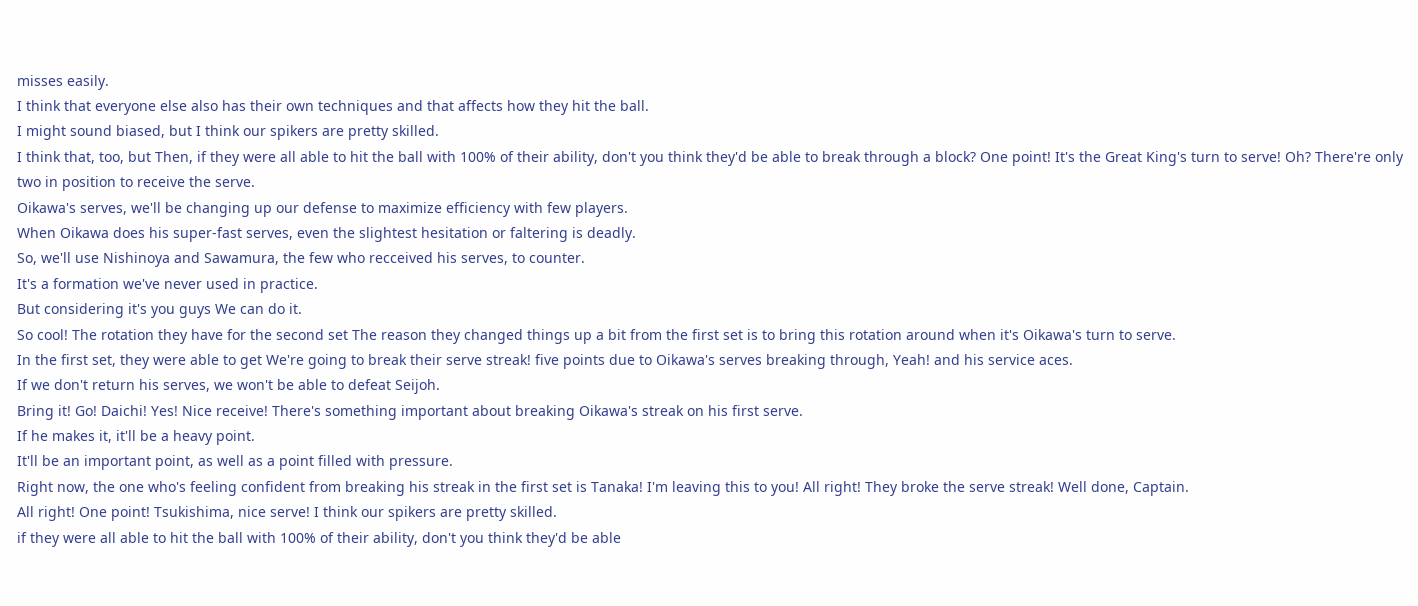misses easily.
I think that everyone else also has their own techniques and that affects how they hit the ball.
I might sound biased, but I think our spikers are pretty skilled.
I think that, too, but Then, if they were all able to hit the ball with 100% of their ability, don't you think they'd be able to break through a block? One point! It's the Great King's turn to serve! Oh? There're only two in position to receive the serve.
Oikawa's serves, we'll be changing up our defense to maximize efficiency with few players.
When Oikawa does his super-fast serves, even the slightest hesitation or faltering is deadly.
So, we'll use Nishinoya and Sawamura, the few who recceived his serves, to counter.
It's a formation we've never used in practice.
But considering it's you guys We can do it.
So cool! The rotation they have for the second set The reason they changed things up a bit from the first set is to bring this rotation around when it's Oikawa's turn to serve.
In the first set, they were able to get We're going to break their serve streak! five points due to Oikawa's serves breaking through, Yeah! and his service aces.
If we don't return his serves, we won't be able to defeat Seijoh.
Bring it! Go! Daichi! Yes! Nice receive! There's something important about breaking Oikawa's streak on his first serve.
If he makes it, it'll be a heavy point.
It'll be an important point, as well as a point filled with pressure.
Right now, the one who's feeling confident from breaking his streak in the first set is Tanaka! I'm leaving this to you! All right! They broke the serve streak! Well done, Captain.
All right! One point! Tsukishima, nice serve! I think our spikers are pretty skilled.
if they were all able to hit the ball with 100% of their ability, don't you think they'd be able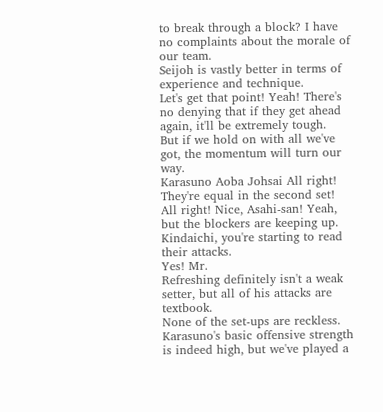to break through a block? I have no complaints about the morale of our team.
Seijoh is vastly better in terms of experience and technique.
Let's get that point! Yeah! There's no denying that if they get ahead again, it'll be extremely tough.
But if we hold on with all we've got, the momentum will turn our way.
Karasuno Aoba Johsai All right! They're equal in the second set! All right! Nice, Asahi-san! Yeah, but the blockers are keeping up.
Kindaichi, you're starting to read their attacks.
Yes! Mr.
Refreshing definitely isn't a weak setter, but all of his attacks are textbook.
None of the set-ups are reckless.
Karasuno's basic offensive strength is indeed high, but we've played a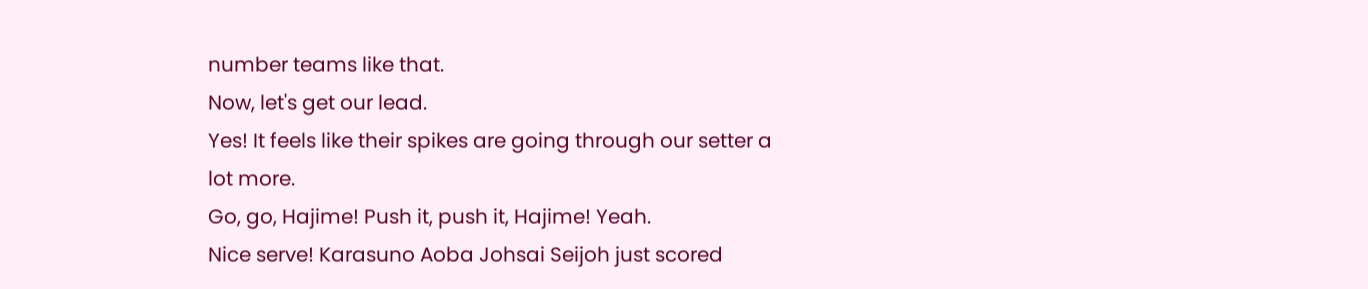number teams like that.
Now, let's get our lead.
Yes! It feels like their spikes are going through our setter a lot more.
Go, go, Hajime! Push it, push it, Hajime! Yeah.
Nice serve! Karasuno Aoba Johsai Seijoh just scored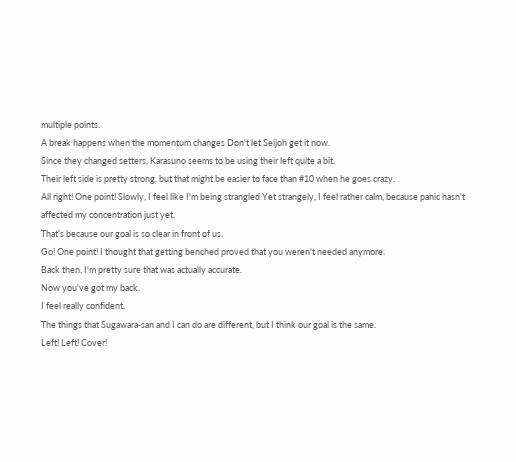multiple points.
A break happens when the momentum changes Don't let Seijoh get it now.
Since they changed setters, Karasuno seems to be using their left quite a bit.
Their left side is pretty strong, but that might be easier to face than #10 when he goes crazy.
All right! One point! Slowly, I feel like I'm being strangled Yet strangely, I feel rather calm, because panic hasn't affected my concentration just yet.
That's because our goal is so clear in front of us.
Go! One point! I thought that getting benched proved that you weren't needed anymore.
Back then, I'm pretty sure that was actually accurate.
Now you've got my back.
I feel really confident.
The things that Sugawara-san and I can do are different, but I think our goal is the same.
Left! Left! Cover!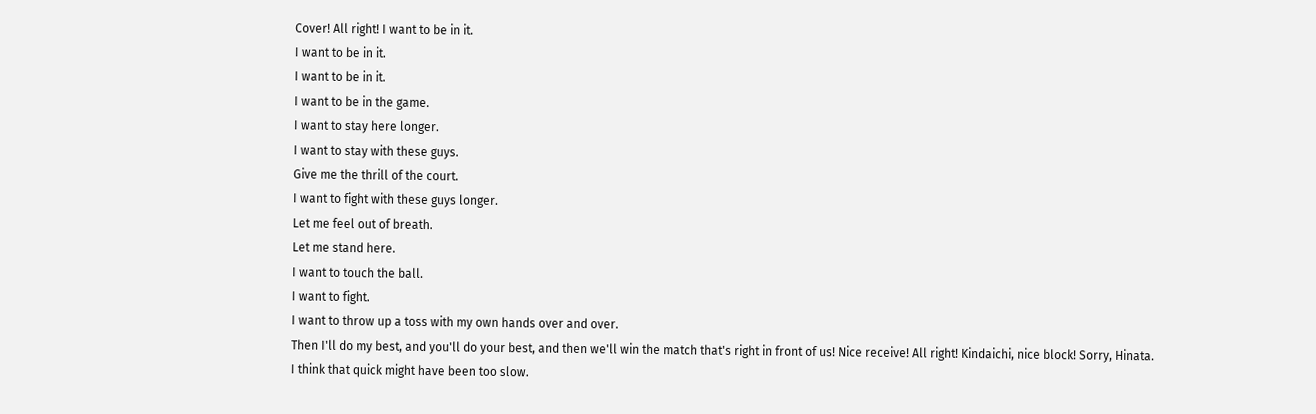Cover! All right! I want to be in it.
I want to be in it.
I want to be in it.
I want to be in the game.
I want to stay here longer.
I want to stay with these guys.
Give me the thrill of the court.
I want to fight with these guys longer.
Let me feel out of breath.
Let me stand here.
I want to touch the ball.
I want to fight.
I want to throw up a toss with my own hands over and over.
Then I'll do my best, and you'll do your best, and then we'll win the match that's right in front of us! Nice receive! All right! Kindaichi, nice block! Sorry, Hinata.
I think that quick might have been too slow.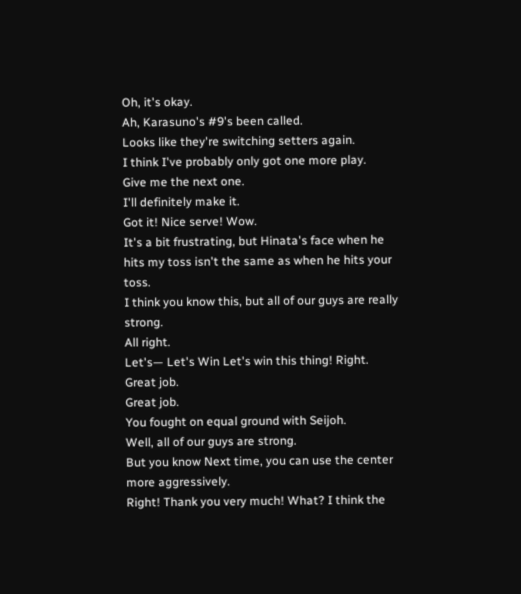Oh, it's okay.
Ah, Karasuno's #9's been called.
Looks like they're switching setters again.
I think I've probably only got one more play.
Give me the next one.
I'll definitely make it.
Got it! Nice serve! Wow.
It's a bit frustrating, but Hinata's face when he hits my toss isn't the same as when he hits your toss.
I think you know this, but all of our guys are really strong.
All right.
Let's— Let's Win Let's win this thing! Right.
Great job.
Great job.
You fought on equal ground with Seijoh.
Well, all of our guys are strong.
But you know Next time, you can use the center more aggressively.
Right! Thank you very much! What? I think the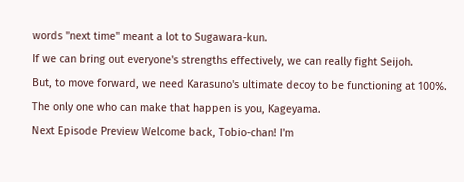words "next time" meant a lot to Sugawara-kun.
If we can bring out everyone's strengths effectively, we can really fight Seijoh.
But, to move forward, we need Karasuno's ultimate decoy to be functioning at 100%.
The only one who can make that happen is you, Kageyama.
Next Episode Preview Welcome back, Tobio-chan! I'm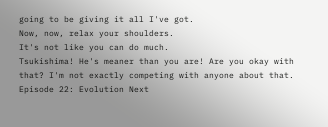going to be giving it all I've got.
Now, now, relax your shoulders.
It's not like you can do much.
Tsukishima! He's meaner than you are! Are you okay with that? I'm not exactly competing with anyone about that.
Episode 22: Evolution Next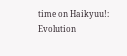time on Haikyuu!: Evolution